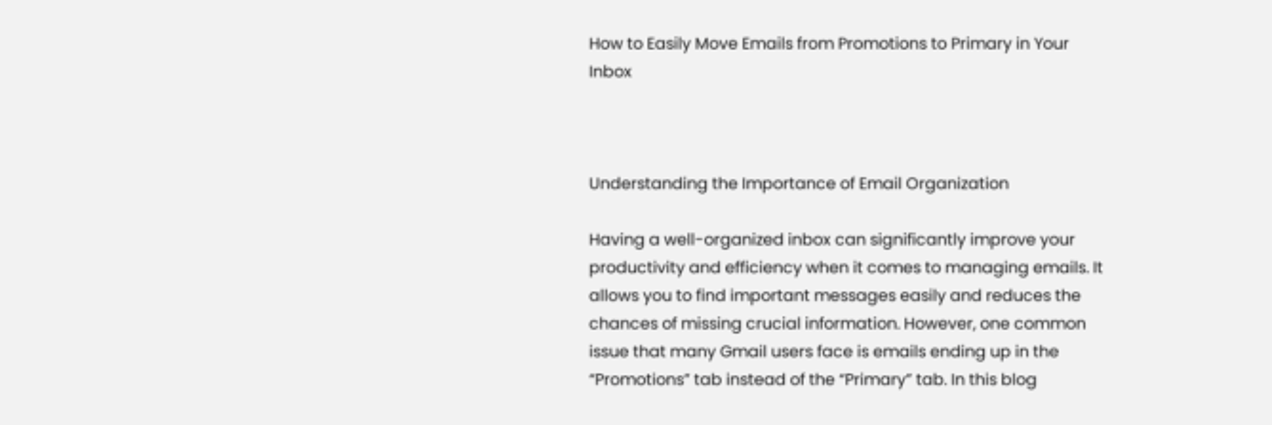How to Easily Move Emails from Promotions to Primary in Your Inbox



Understanding the Importance of Email Organization

Having a well-organized inbox can significantly improve your productivity and efficiency when it comes to managing emails. It allows you to find important messages easily and reduces the chances of missing crucial information. However, one common issue that many Gmail users face is emails ending up in the “Promotions” tab instead of the “Primary” tab. In this blog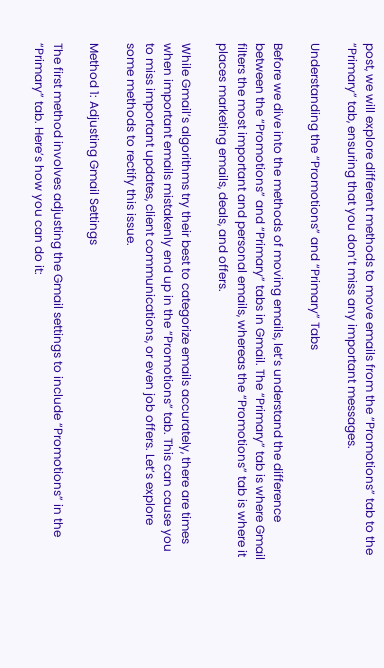post, we will explore different methods to move emails from the “Promotions” tab to the “Primary” tab, ensuring that you don’t miss any important messages.

Understanding the “Promotions” and “Primary” Tabs

Before we dive into the methods of moving emails, let’s understand the difference between the “Promotions” and “Primary” tabs in Gmail. The “Primary” tab is where Gmail filters the most important and personal emails, whereas the “Promotions” tab is where it places marketing emails, deals, and offers.

While Gmail’s algorithms try their best to categorize emails accurately, there are times when important emails mistakenly end up in the “Promotions” tab. This can cause you to miss important updates, client communications, or even job offers. Let’s explore some methods to rectify this issue.

Method 1: Adjusting Gmail Settings

The first method involves adjusting the Gmail settings to include “Promotions” in the “Primary” tab. Here’s how you can do it: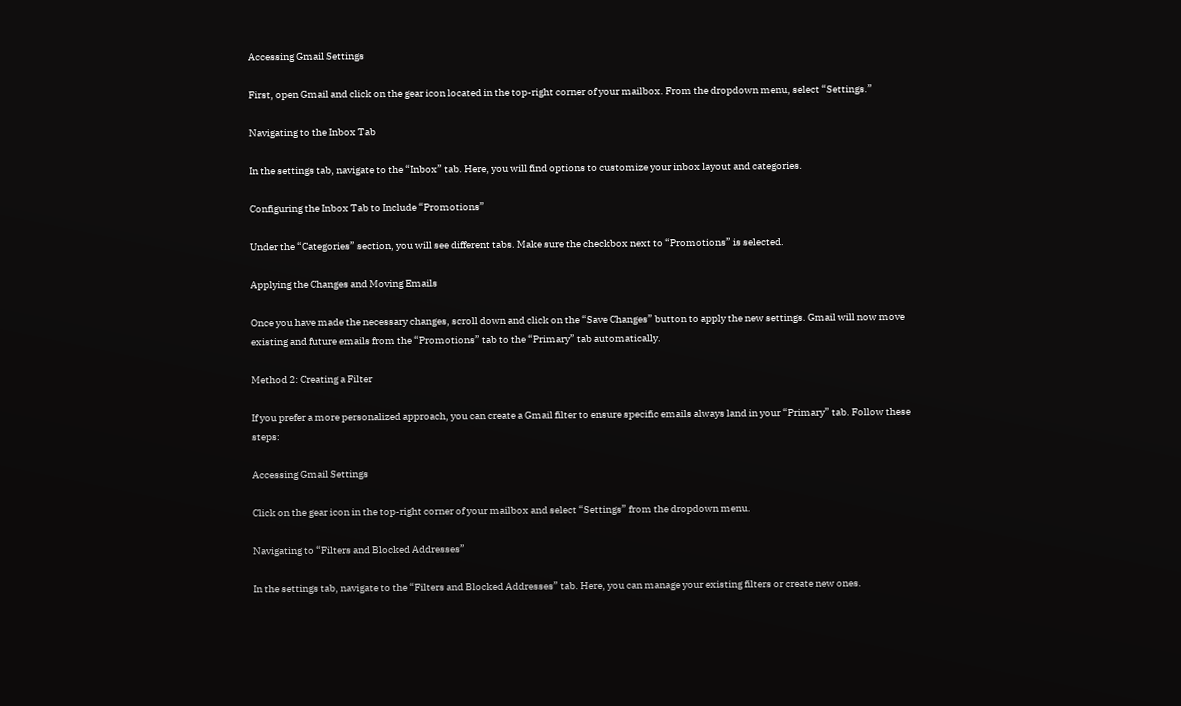Accessing Gmail Settings

First, open Gmail and click on the gear icon located in the top-right corner of your mailbox. From the dropdown menu, select “Settings.”

Navigating to the Inbox Tab

In the settings tab, navigate to the “Inbox” tab. Here, you will find options to customize your inbox layout and categories.

Configuring the Inbox Tab to Include “Promotions”

Under the “Categories” section, you will see different tabs. Make sure the checkbox next to “Promotions” is selected.

Applying the Changes and Moving Emails

Once you have made the necessary changes, scroll down and click on the “Save Changes” button to apply the new settings. Gmail will now move existing and future emails from the “Promotions” tab to the “Primary” tab automatically.

Method 2: Creating a Filter

If you prefer a more personalized approach, you can create a Gmail filter to ensure specific emails always land in your “Primary” tab. Follow these steps:

Accessing Gmail Settings

Click on the gear icon in the top-right corner of your mailbox and select “Settings” from the dropdown menu.

Navigating to “Filters and Blocked Addresses”

In the settings tab, navigate to the “Filters and Blocked Addresses” tab. Here, you can manage your existing filters or create new ones.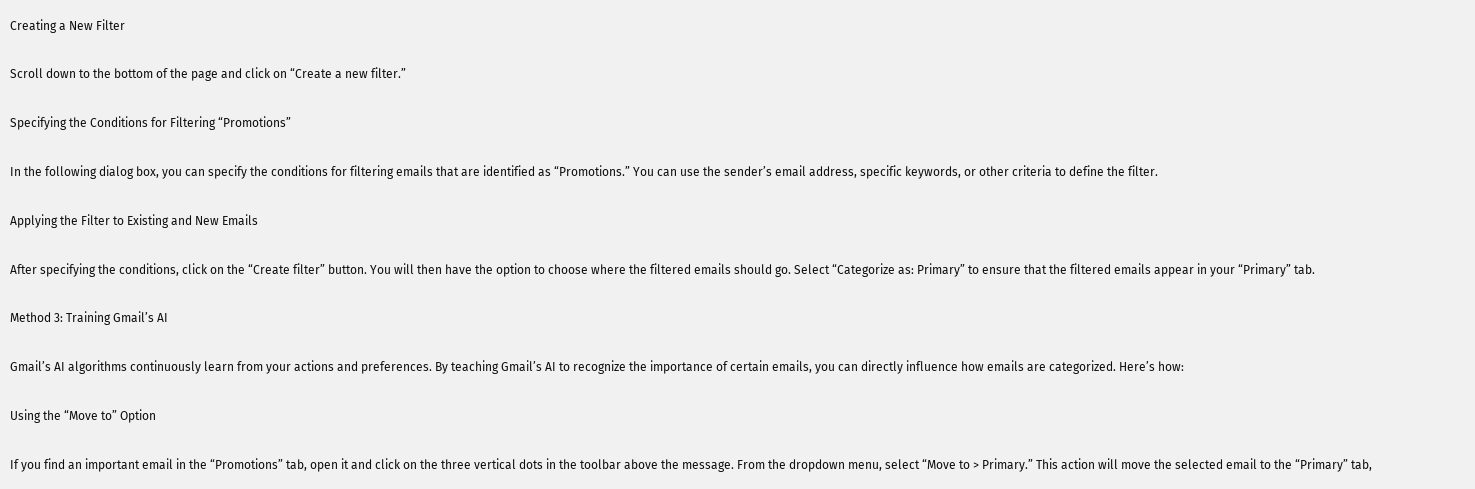Creating a New Filter

Scroll down to the bottom of the page and click on “Create a new filter.”

Specifying the Conditions for Filtering “Promotions”

In the following dialog box, you can specify the conditions for filtering emails that are identified as “Promotions.” You can use the sender’s email address, specific keywords, or other criteria to define the filter.

Applying the Filter to Existing and New Emails

After specifying the conditions, click on the “Create filter” button. You will then have the option to choose where the filtered emails should go. Select “Categorize as: Primary” to ensure that the filtered emails appear in your “Primary” tab.

Method 3: Training Gmail’s AI

Gmail’s AI algorithms continuously learn from your actions and preferences. By teaching Gmail’s AI to recognize the importance of certain emails, you can directly influence how emails are categorized. Here’s how:

Using the “Move to” Option

If you find an important email in the “Promotions” tab, open it and click on the three vertical dots in the toolbar above the message. From the dropdown menu, select “Move to > Primary.” This action will move the selected email to the “Primary” tab,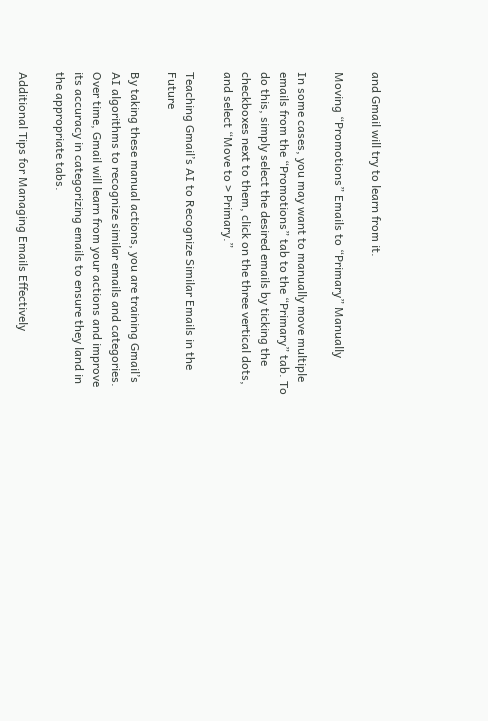and Gmail will try to learn from it.

Moving “Promotions” Emails to “Primary” Manually

In some cases, you may want to manually move multiple emails from the “Promotions” tab to the “Primary” tab. To do this, simply select the desired emails by ticking the checkboxes next to them, click on the three vertical dots, and select “Move to > Primary.”

Teaching Gmail’s AI to Recognize Similar Emails in the Future

By taking these manual actions, you are training Gmail’s AI algorithms to recognize similar emails and categories. Over time, Gmail will learn from your actions and improve its accuracy in categorizing emails to ensure they land in the appropriate tabs.

Additional Tips for Managing Emails Effectively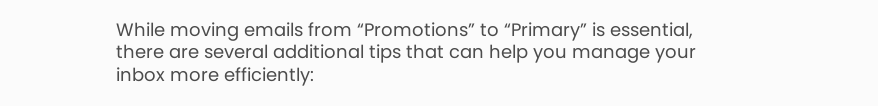While moving emails from “Promotions” to “Primary” is essential, there are several additional tips that can help you manage your inbox more efficiently: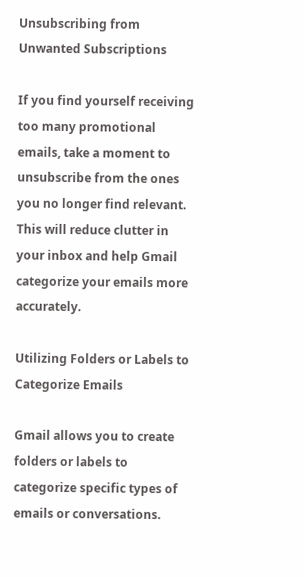Unsubscribing from Unwanted Subscriptions

If you find yourself receiving too many promotional emails, take a moment to unsubscribe from the ones you no longer find relevant. This will reduce clutter in your inbox and help Gmail categorize your emails more accurately.

Utilizing Folders or Labels to Categorize Emails

Gmail allows you to create folders or labels to categorize specific types of emails or conversations.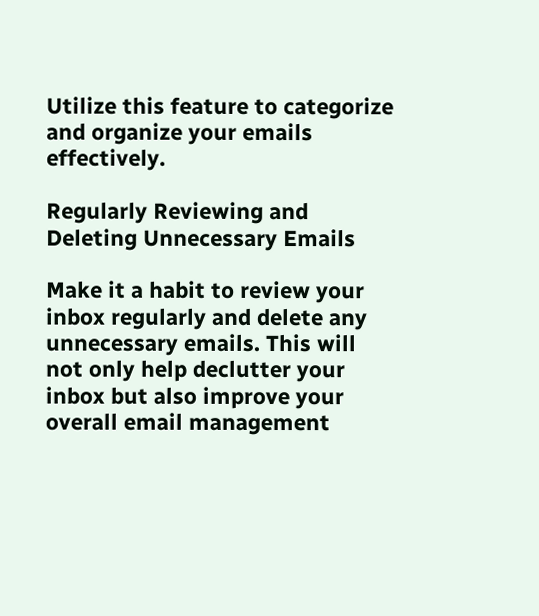Utilize this feature to categorize and organize your emails effectively.

Regularly Reviewing and Deleting Unnecessary Emails

Make it a habit to review your inbox regularly and delete any unnecessary emails. This will not only help declutter your inbox but also improve your overall email management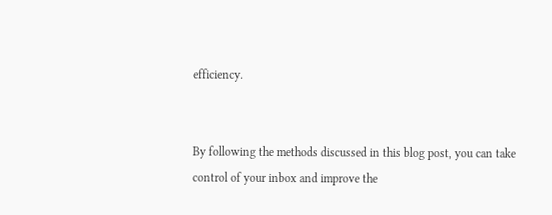efficiency.


By following the methods discussed in this blog post, you can take control of your inbox and improve the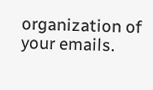organization of your emails.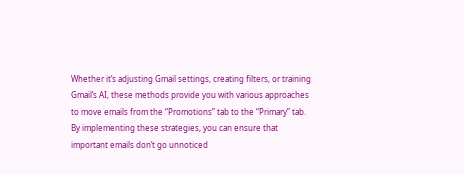Whether it’s adjusting Gmail settings, creating filters, or training Gmail’s AI, these methods provide you with various approaches to move emails from the “Promotions” tab to the “Primary” tab. By implementing these strategies, you can ensure that important emails don’t go unnoticed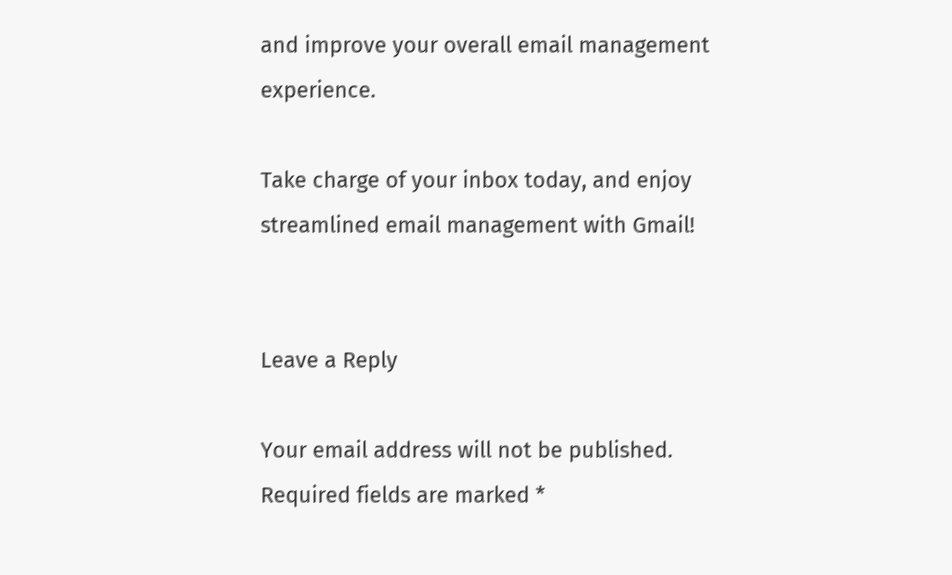and improve your overall email management experience.

Take charge of your inbox today, and enjoy streamlined email management with Gmail!


Leave a Reply

Your email address will not be published. Required fields are marked *